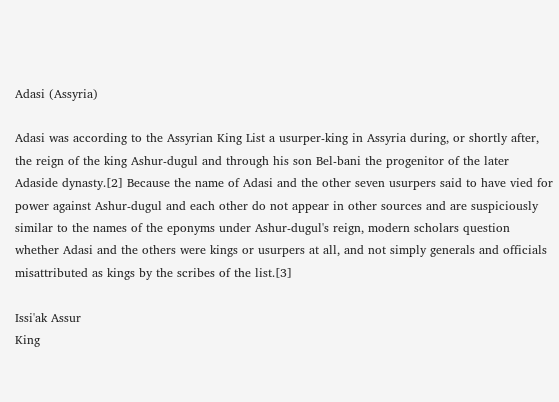Adasi (Assyria)

Adasi was according to the Assyrian King List a usurper-king in Assyria during, or shortly after, the reign of the king Ashur-dugul and through his son Bel-bani the progenitor of the later Adaside dynasty.[2] Because the name of Adasi and the other seven usurpers said to have vied for power against Ashur-dugul and each other do not appear in other sources and are suspiciously similar to the names of the eponyms under Ashur-dugul's reign, modern scholars question whether Adasi and the others were kings or usurpers at all, and not simply generals and officials misattributed as kings by the scribes of the list.[3]

Issi'ak Assur
King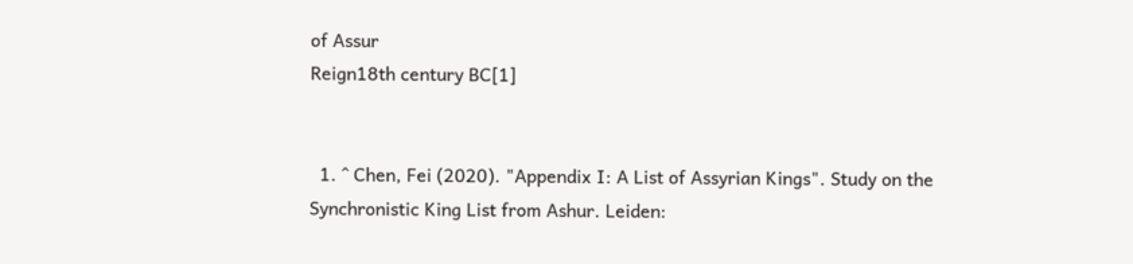of Assur
Reign18th century BC[1]


  1. ^ Chen, Fei (2020). "Appendix I: A List of Assyrian Kings". Study on the Synchronistic King List from Ashur. Leiden: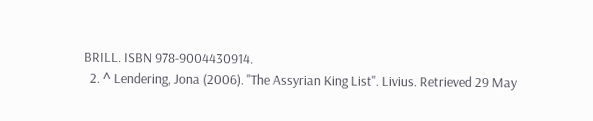BRILL. ISBN 978-9004430914.
  2. ^ Lendering, Jona (2006). "The Assyrian King List". Livius. Retrieved 29 May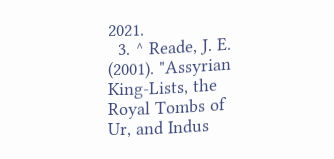2021.
  3. ^ Reade, J. E. (2001). "Assyrian King-Lists, the Royal Tombs of Ur, and Indus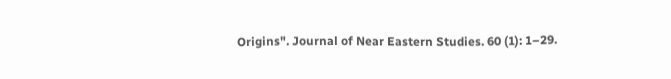Origins". Journal of Near Eastern Studies. 60 (1): 1–29.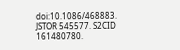doi:10.1086/468883. JSTOR 545577. S2CID 161480780.